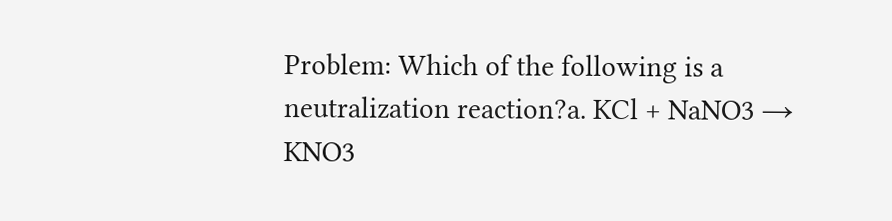Problem: Which of the following is a neutralization reaction?a. KCl + NaNO3 → KNO3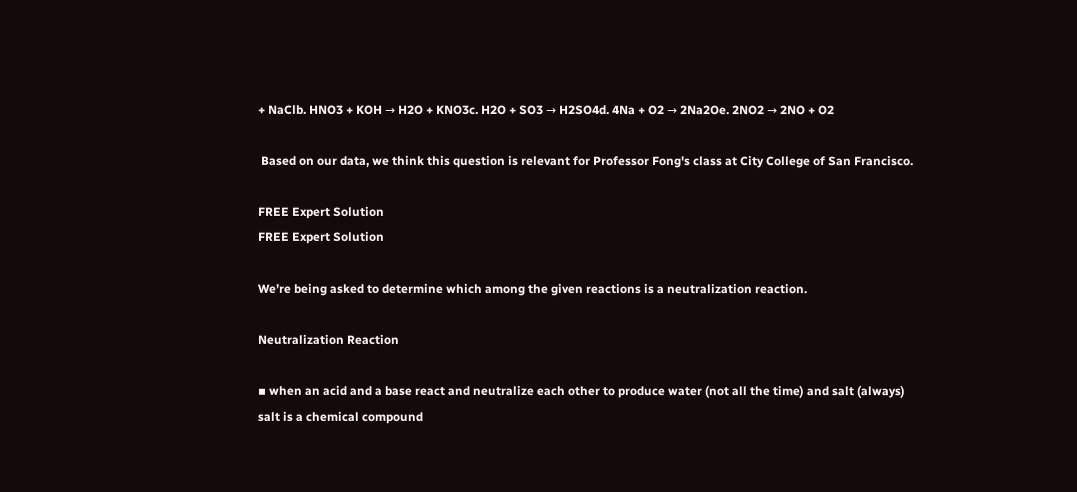+ NaClb. HNO3 + KOH → H2O + KNO3c. H2O + SO3 → H2SO4d. 4Na + O2 → 2Na2Oe. 2NO2 → 2NO + O2

 Based on our data, we think this question is relevant for Professor Fong's class at City College of San Francisco.

FREE Expert Solution
FREE Expert Solution

We’re being asked to determine which among the given reactions is a neutralization reaction.

Neutralization Reaction

▪ when an acid and a base react and neutralize each other to produce water (not all the time) and salt (always)
salt is a chemical compound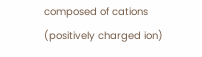composed of cations (positively charged ion)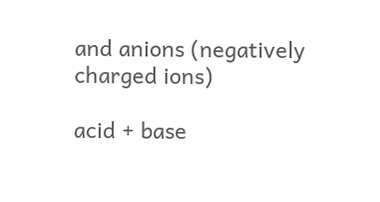and anions (negatively charged ions)

acid + base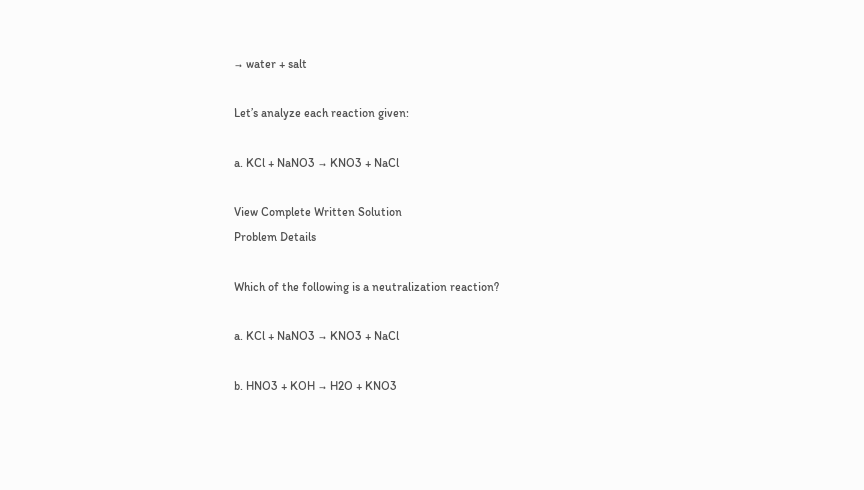→ water + salt

Let’s analyze each reaction given:

a. KCl + NaNO3 → KNO3 + NaCl

View Complete Written Solution
Problem Details

Which of the following is a neutralization reaction?

a. KCl + NaNO3 → KNO3 + NaCl

b. HNO3 + KOH → H2O + KNO3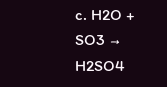c. H2O + SO3 → H2SO4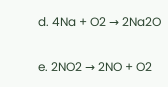d. 4Na + O2 → 2Na2O

e. 2NO2 → 2NO + O2